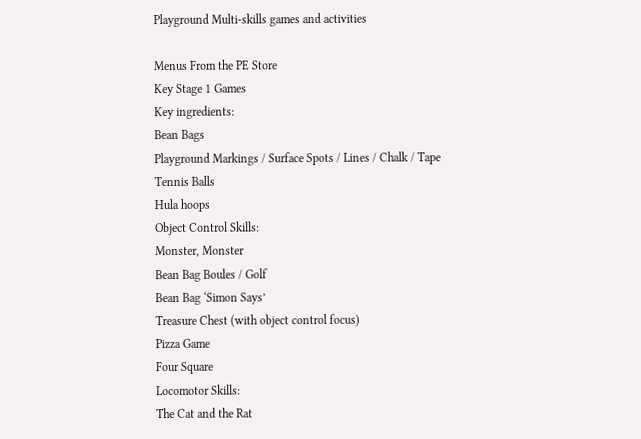Playground Multi-skills games and activities

Menus From the PE Store
Key Stage 1 Games
Key ingredients:
Bean Bags
Playground Markings / Surface Spots / Lines / Chalk / Tape
Tennis Balls
Hula hoops
Object Control Skills:
Monster, Monster
Bean Bag Boules / Golf
Bean Bag ‘Simon Says’
Treasure Chest (with object control focus)
Pizza Game
Four Square
Locomotor Skills:
The Cat and the Rat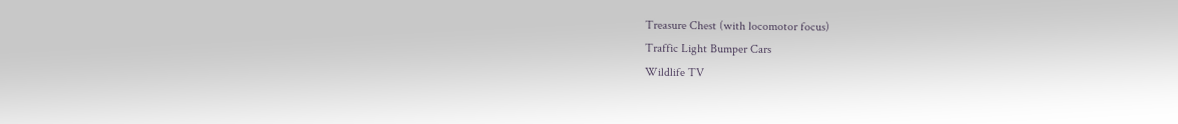Treasure Chest (with locomotor focus)
Traffic Light Bumper Cars
Wildlife TV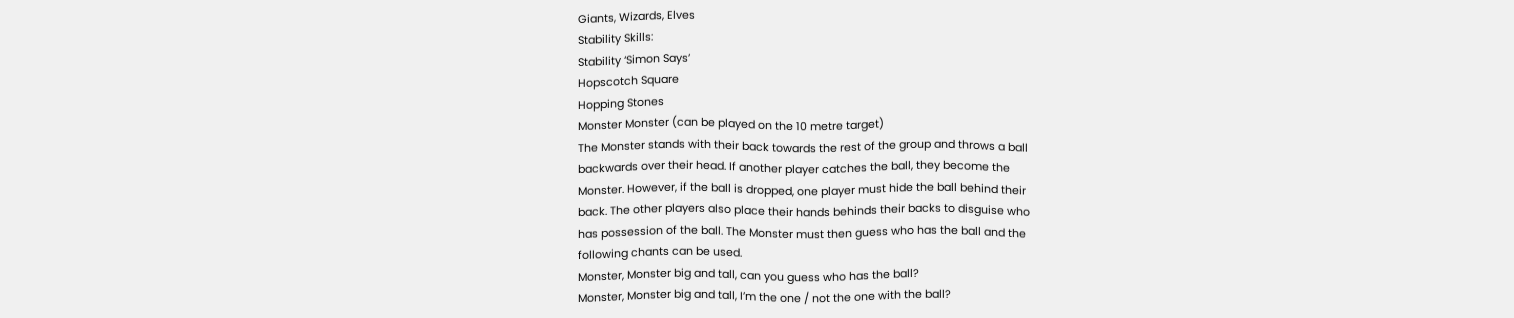Giants, Wizards, Elves
Stability Skills:
Stability ‘Simon Says’
Hopscotch Square
Hopping Stones
Monster Monster (can be played on the 10 metre target)
The Monster stands with their back towards the rest of the group and throws a ball
backwards over their head. If another player catches the ball, they become the
Monster. However, if the ball is dropped, one player must hide the ball behind their
back. The other players also place their hands behinds their backs to disguise who
has possession of the ball. The Monster must then guess who has the ball and the
following chants can be used.
Monster, Monster big and tall, can you guess who has the ball?
Monster, Monster big and tall, I’m the one / not the one with the ball?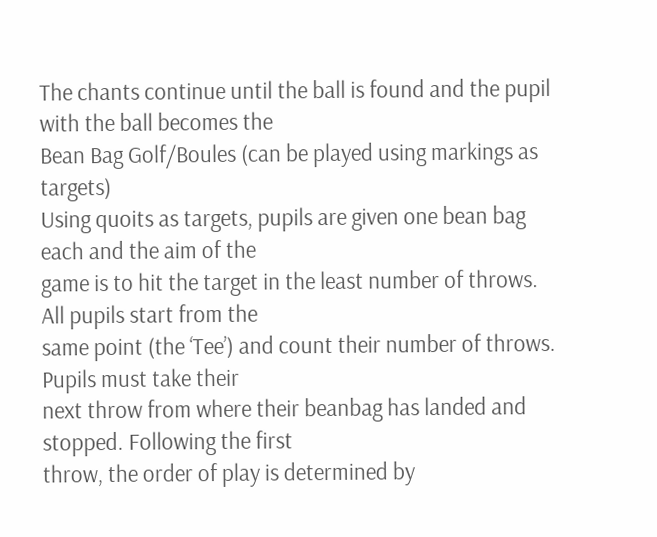The chants continue until the ball is found and the pupil with the ball becomes the
Bean Bag Golf/Boules (can be played using markings as targets)
Using quoits as targets, pupils are given one bean bag each and the aim of the
game is to hit the target in the least number of throws. All pupils start from the
same point (the ‘Tee’) and count their number of throws. Pupils must take their
next throw from where their beanbag has landed and stopped. Following the first
throw, the order of play is determined by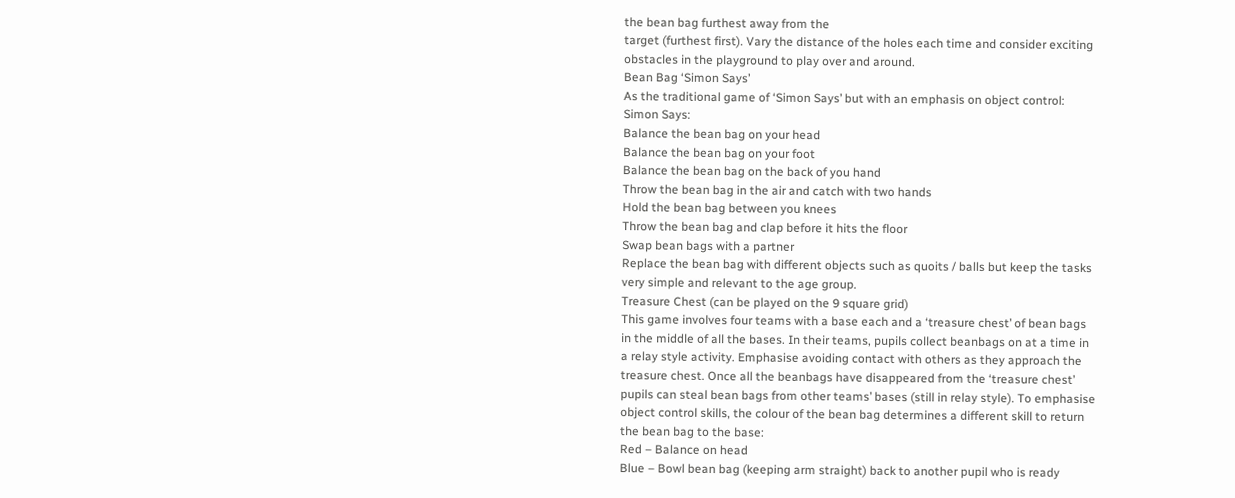the bean bag furthest away from the
target (furthest first). Vary the distance of the holes each time and consider exciting
obstacles in the playground to play over and around.
Bean Bag ‘Simon Says’
As the traditional game of ‘Simon Says’ but with an emphasis on object control:
Simon Says:
Balance the bean bag on your head
Balance the bean bag on your foot
Balance the bean bag on the back of you hand
Throw the bean bag in the air and catch with two hands
Hold the bean bag between you knees
Throw the bean bag and clap before it hits the floor
Swap bean bags with a partner
Replace the bean bag with different objects such as quoits / balls but keep the tasks
very simple and relevant to the age group.
Treasure Chest (can be played on the 9 square grid)
This game involves four teams with a base each and a ‘treasure chest’ of bean bags
in the middle of all the bases. In their teams, pupils collect beanbags on at a time in
a relay style activity. Emphasise avoiding contact with others as they approach the
treasure chest. Once all the beanbags have disappeared from the ‘treasure chest’
pupils can steal bean bags from other teams’ bases (still in relay style). To emphasise
object control skills, the colour of the bean bag determines a different skill to return
the bean bag to the base:
Red – Balance on head
Blue – Bowl bean bag (keeping arm straight) back to another pupil who is ready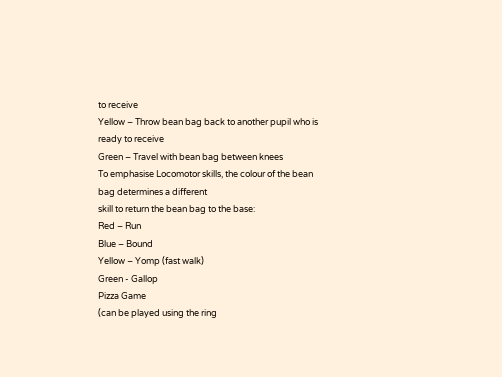to receive
Yellow – Throw bean bag back to another pupil who is ready to receive
Green – Travel with bean bag between knees
To emphasise Locomotor skills, the colour of the bean bag determines a different
skill to return the bean bag to the base:
Red – Run
Blue – Bound
Yellow – Yomp (fast walk)
Green - Gallop
Pizza Game
(can be played using the ring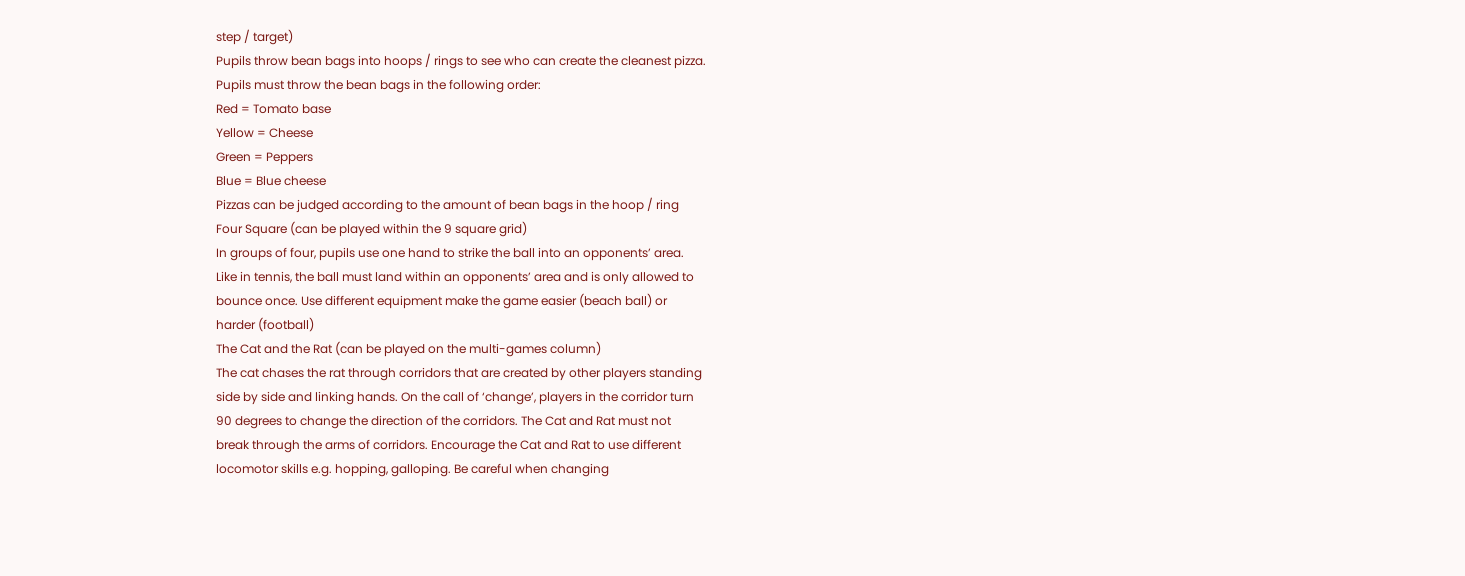step / target)
Pupils throw bean bags into hoops / rings to see who can create the cleanest pizza.
Pupils must throw the bean bags in the following order:
Red = Tomato base
Yellow = Cheese
Green = Peppers
Blue = Blue cheese
Pizzas can be judged according to the amount of bean bags in the hoop / ring
Four Square (can be played within the 9 square grid)
In groups of four, pupils use one hand to strike the ball into an opponents’ area.
Like in tennis, the ball must land within an opponents’ area and is only allowed to
bounce once. Use different equipment make the game easier (beach ball) or
harder (football)
The Cat and the Rat (can be played on the multi-games column)
The cat chases the rat through corridors that are created by other players standing
side by side and linking hands. On the call of ‘change’, players in the corridor turn
90 degrees to change the direction of the corridors. The Cat and Rat must not
break through the arms of corridors. Encourage the Cat and Rat to use different
locomotor skills e.g. hopping, galloping. Be careful when changing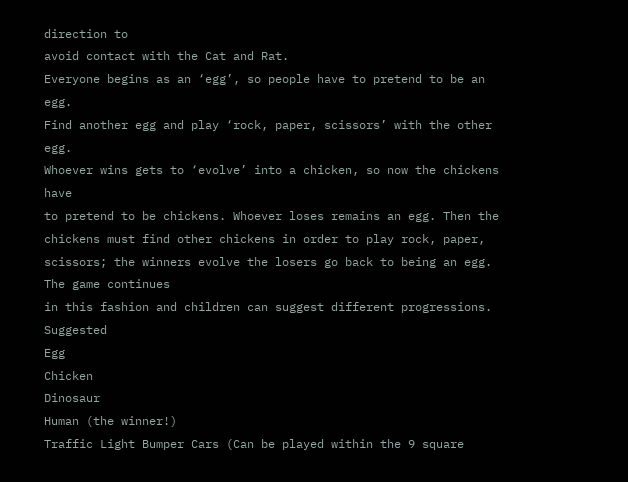direction to
avoid contact with the Cat and Rat.
Everyone begins as an ‘egg’, so people have to pretend to be an egg.
Find another egg and play ‘rock, paper, scissors’ with the other egg.
Whoever wins gets to ‘evolve’ into a chicken, so now the chickens have
to pretend to be chickens. Whoever loses remains an egg. Then the
chickens must find other chickens in order to play rock, paper,
scissors; the winners evolve the losers go back to being an egg. The game continues
in this fashion and children can suggest different progressions. Suggested
Egg
Chicken
Dinosaur
Human (the winner!)
Traffic Light Bumper Cars (Can be played within the 9 square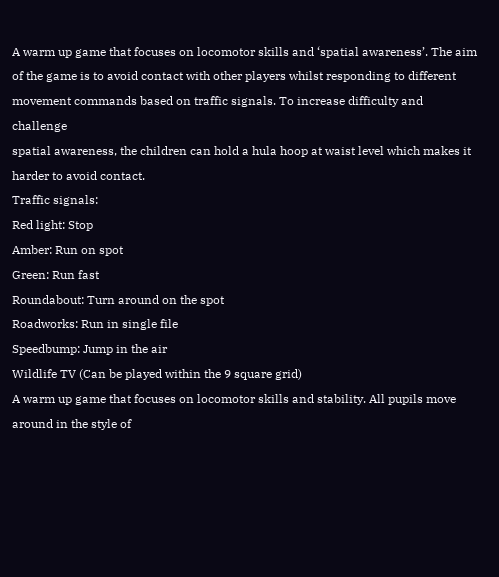A warm up game that focuses on locomotor skills and ‘spatial awareness’. The aim
of the game is to avoid contact with other players whilst responding to different
movement commands based on traffic signals. To increase difficulty and challenge
spatial awareness, the children can hold a hula hoop at waist level which makes it
harder to avoid contact.
Traffic signals:
Red light: Stop
Amber: Run on spot
Green: Run fast
Roundabout: Turn around on the spot
Roadworks: Run in single file
Speedbump: Jump in the air
Wildlife TV (Can be played within the 9 square grid)
A warm up game that focuses on locomotor skills and stability. All pupils move
around in the style of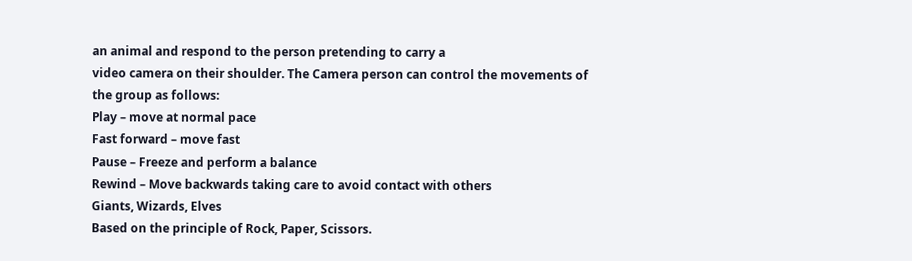an animal and respond to the person pretending to carry a
video camera on their shoulder. The Camera person can control the movements of
the group as follows:
Play – move at normal pace
Fast forward – move fast
Pause – Freeze and perform a balance
Rewind – Move backwards taking care to avoid contact with others
Giants, Wizards, Elves
Based on the principle of Rock, Paper, Scissors.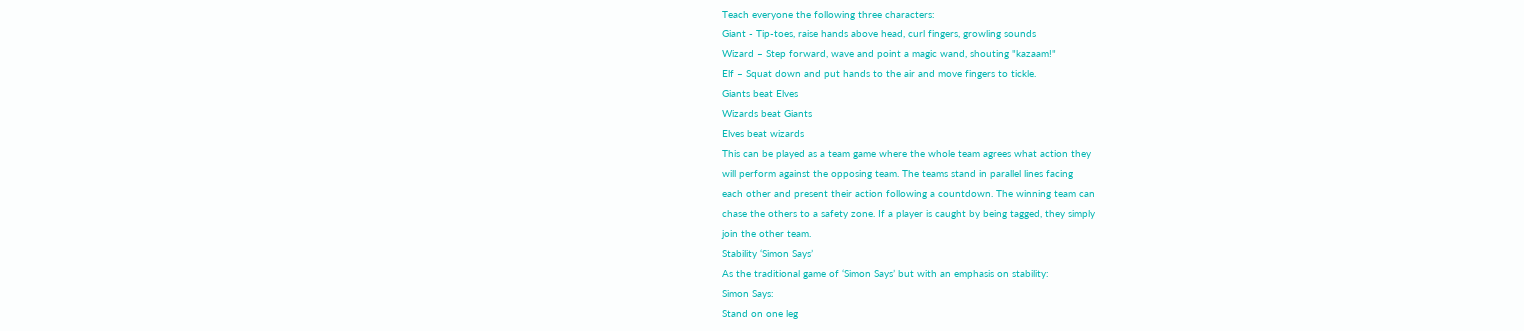Teach everyone the following three characters:
Giant - Tip-toes, raise hands above head, curl fingers, growling sounds
Wizard – Step forward, wave and point a magic wand, shouting "kazaam!"
Elf – Squat down and put hands to the air and move fingers to tickle.
Giants beat Elves
Wizards beat Giants
Elves beat wizards
This can be played as a team game where the whole team agrees what action they
will perform against the opposing team. The teams stand in parallel lines facing
each other and present their action following a countdown. The winning team can
chase the others to a safety zone. If a player is caught by being tagged, they simply
join the other team.
Stability ‘Simon Says’
As the traditional game of ‘Simon Says’ but with an emphasis on stability:
Simon Says:
Stand on one leg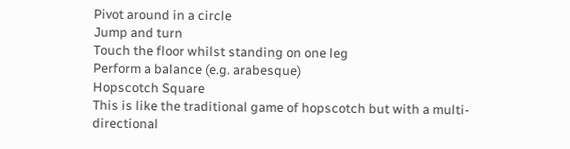Pivot around in a circle
Jump and turn
Touch the floor whilst standing on one leg
Perform a balance (e.g. arabesque)
Hopscotch Square
This is like the traditional game of hopscotch but with a multi-directional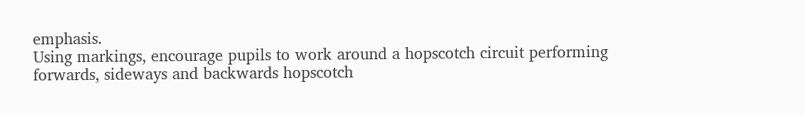emphasis.
Using markings, encourage pupils to work around a hopscotch circuit performing
forwards, sideways and backwards hopscotch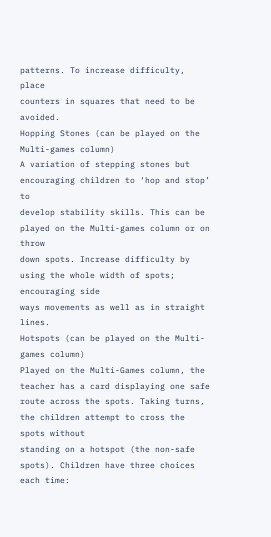patterns. To increase difficulty, place
counters in squares that need to be avoided.
Hopping Stones (can be played on the Multi-games column)
A variation of stepping stones but encouraging children to ‘hop and stop’ to
develop stability skills. This can be played on the Multi-games column or on throw
down spots. Increase difficulty by using the whole width of spots; encouraging side
ways movements as well as in straight lines.
Hotspots (can be played on the Multi-games column)
Played on the Multi-Games column, the teacher has a card displaying one safe
route across the spots. Taking turns, the children attempt to cross the spots without
standing on a hotspot (the non-safe spots). Children have three choices each time: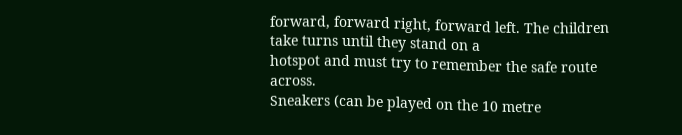forward, forward right, forward left. The children take turns until they stand on a
hotspot and must try to remember the safe route across.
Sneakers (can be played on the 10 metre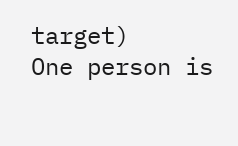target)
One person is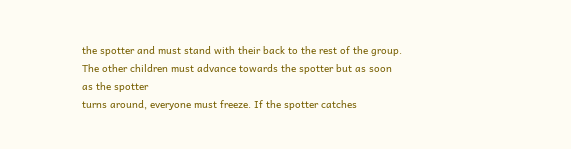the spotter and must stand with their back to the rest of the group.
The other children must advance towards the spotter but as soon as the spotter
turns around, everyone must freeze. If the spotter catches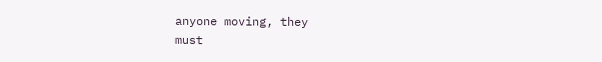anyone moving, they
must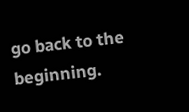go back to the beginning.